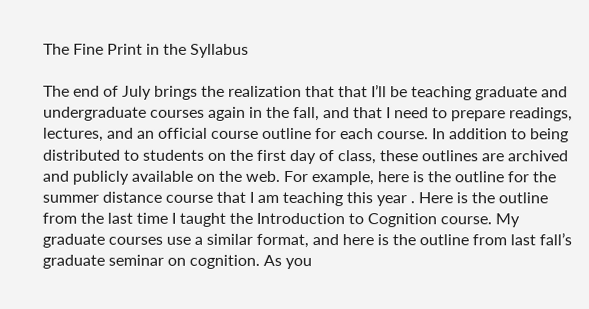The Fine Print in the Syllabus

The end of July brings the realization that that I’ll be teaching graduate and undergraduate courses again in the fall, and that I need to prepare readings, lectures, and an official course outline for each course. In addition to being distributed to students on the first day of class, these outlines are archived and publicly available on the web. For example, here is the outline for the summer distance course that I am teaching this year . Here is the outline from the last time I taught the Introduction to Cognition course. My graduate courses use a similar format, and here is the outline from last fall’s graduate seminar on cognition. As you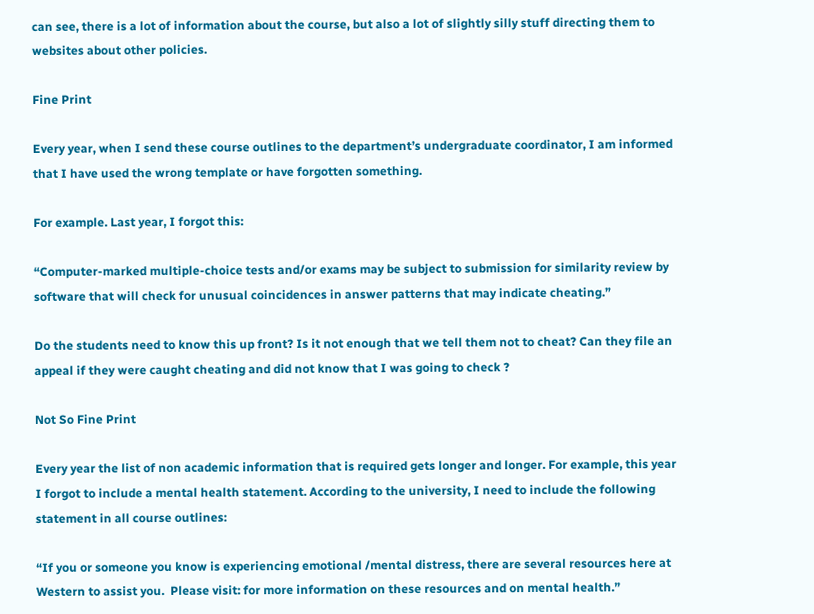can see, there is a lot of information about the course, but also a lot of slightly silly stuff directing them to websites about other policies.

Fine Print

Every year, when I send these course outlines to the department’s undergraduate coordinator, I am informed that I have used the wrong template or have forgotten something.

For example. Last year, I forgot this:

“Computer-marked multiple-choice tests and/or exams may be subject to submission for similarity review by software that will check for unusual coincidences in answer patterns that may indicate cheating.”

Do the students need to know this up front? Is it not enough that we tell them not to cheat? Can they file an appeal if they were caught cheating and did not know that I was going to check ?

Not So Fine Print

Every year the list of non academic information that is required gets longer and longer. For example, this year I forgot to include a mental health statement. According to the university, I need to include the following statement in all course outlines:

“If you or someone you know is experiencing emotional /mental distress, there are several resources here at Western to assist you.  Please visit: for more information on these resources and on mental health.”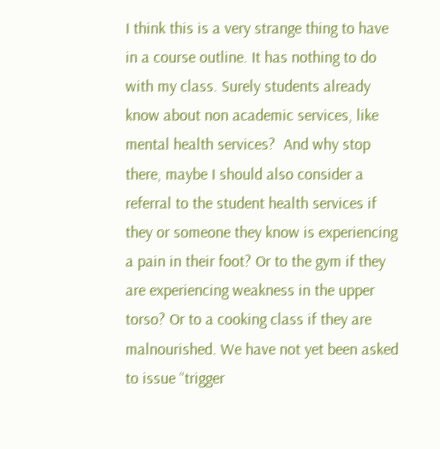I think this is a very strange thing to have in a course outline. It has nothing to do with my class. Surely students already know about non academic services, like mental health services?  And why stop there, maybe I should also consider a referral to the student health services if they or someone they know is experiencing a pain in their foot? Or to the gym if they are experiencing weakness in the upper torso? Or to a cooking class if they are malnourished. We have not yet been asked to issue “trigger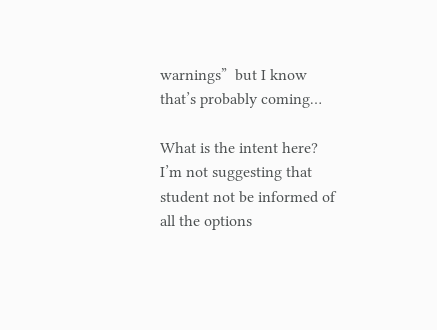warnings”  but I know that’s probably coming…

What is the intent here? I’m not suggesting that student not be informed of all the options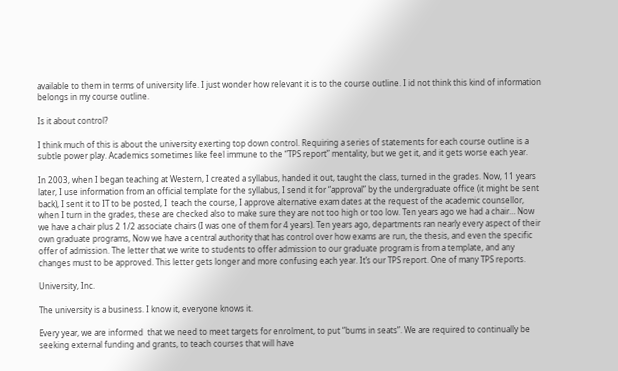available to them in terms of university life. I just wonder how relevant it is to the course outline. I id not think this kind of information belongs in my course outline.

Is it about control?

I think much of this is about the university exerting top down control. Requiring a series of statements for each course outline is a subtle power play. Academics sometimes like feel immune to the “TPS report” mentality, but we get it, and it gets worse each year.

In 2003, when I began teaching at Western, I created a syllabus, handed it out, taught the class, turned in the grades. Now, 11 years later, I use information from an official template for the syllabus, I send it for “approval” by the undergraduate office (it might be sent back), I sent it to IT to be posted, I  teach the course, I approve alternative exam dates at the request of the academic counsellor, when I turn in the grades, these are checked also to make sure they are not too high or too low. Ten years ago we had a chair… Now we have a chair plus 2 1/2 associate chairs (I was one of them for 4 years). Ten years ago, departments ran nearly every aspect of their own graduate programs, Now we have a central authority that has control over how exams are run, the thesis, and even the specific offer of admission. The letter that we write to students to offer admission to our graduate program is from a template, and any changes must to be approved. This letter gets longer and more confusing each year. It’s our TPS report. One of many TPS reports.

University, Inc.

The university is a business. I know it, everyone knows it.

Every year, we are informed  that we need to meet targets for enrolment, to put “bums in seats”. We are required to continually be seeking external funding and grants, to teach courses that will have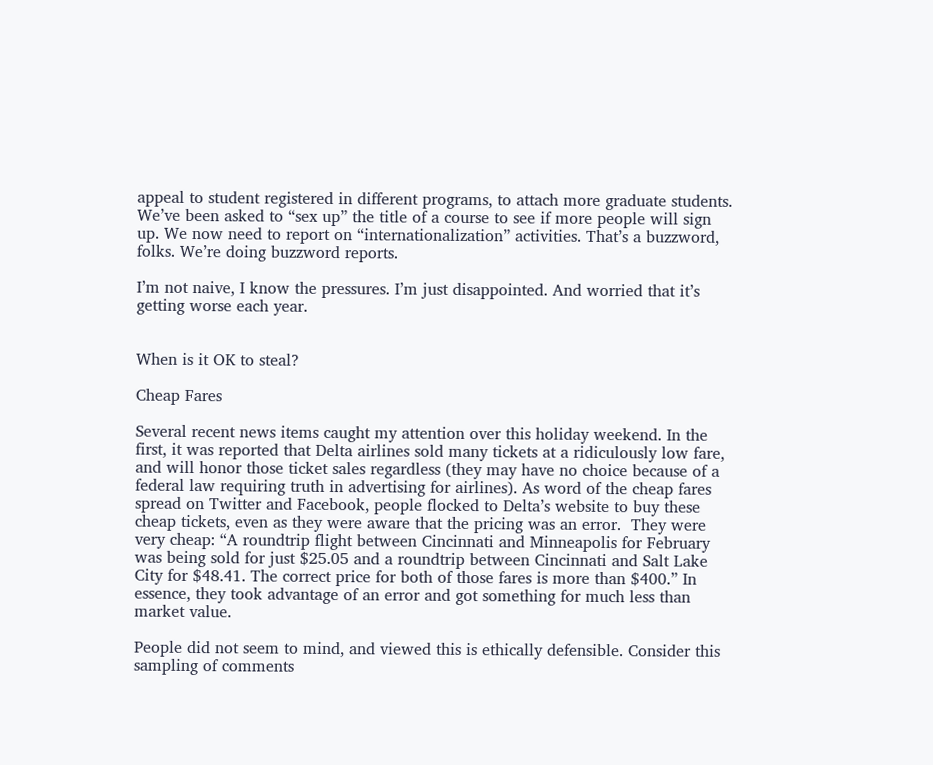appeal to student registered in different programs, to attach more graduate students. We’ve been asked to “sex up” the title of a course to see if more people will sign up. We now need to report on “internationalization” activities. That’s a buzzword, folks. We’re doing buzzword reports.

I’m not naive, I know the pressures. I’m just disappointed. And worried that it’s getting worse each year.


When is it OK to steal?

Cheap Fares

Several recent news items caught my attention over this holiday weekend. In the first, it was reported that Delta airlines sold many tickets at a ridiculously low fare, and will honor those ticket sales regardless (they may have no choice because of a federal law requiring truth in advertising for airlines). As word of the cheap fares spread on Twitter and Facebook, people flocked to Delta’s website to buy these cheap tickets, even as they were aware that the pricing was an error.  They were very cheap: “A roundtrip flight between Cincinnati and Minneapolis for February was being sold for just $25.05 and a roundtrip between Cincinnati and Salt Lake City for $48.41. The correct price for both of those fares is more than $400.” In essence, they took advantage of an error and got something for much less than market value.

People did not seem to mind, and viewed this is ethically defensible. Consider this sampling of comments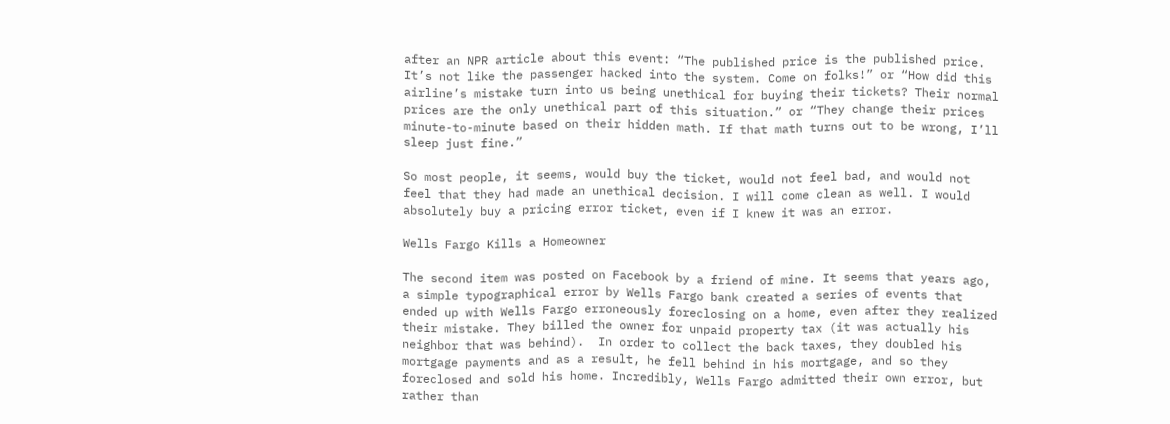after an NPR article about this event: “The published price is the published price. It’s not like the passenger hacked into the system. Come on folks!” or “How did this airline’s mistake turn into us being unethical for buying their tickets? Their normal prices are the only unethical part of this situation.” or “They change their prices minute-to-minute based on their hidden math. If that math turns out to be wrong, I’ll sleep just fine.”

So most people, it seems, would buy the ticket, would not feel bad, and would not feel that they had made an unethical decision. I will come clean as well. I would absolutely buy a pricing error ticket, even if I knew it was an error.

Wells Fargo Kills a Homeowner

The second item was posted on Facebook by a friend of mine. It seems that years ago, a simple typographical error by Wells Fargo bank created a series of events that ended up with Wells Fargo erroneously foreclosing on a home, even after they realized their mistake. They billed the owner for unpaid property tax (it was actually his neighbor that was behind).  In order to collect the back taxes, they doubled his mortgage payments and as a result, he fell behind in his mortgage, and so they foreclosed and sold his home. Incredibly, Wells Fargo admitted their own error, but rather than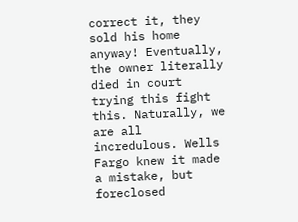correct it, they sold his home anyway! Eventually, the owner literally died in court trying this fight this. Naturally, we are all incredulous. Wells Fargo knew it made a mistake, but foreclosed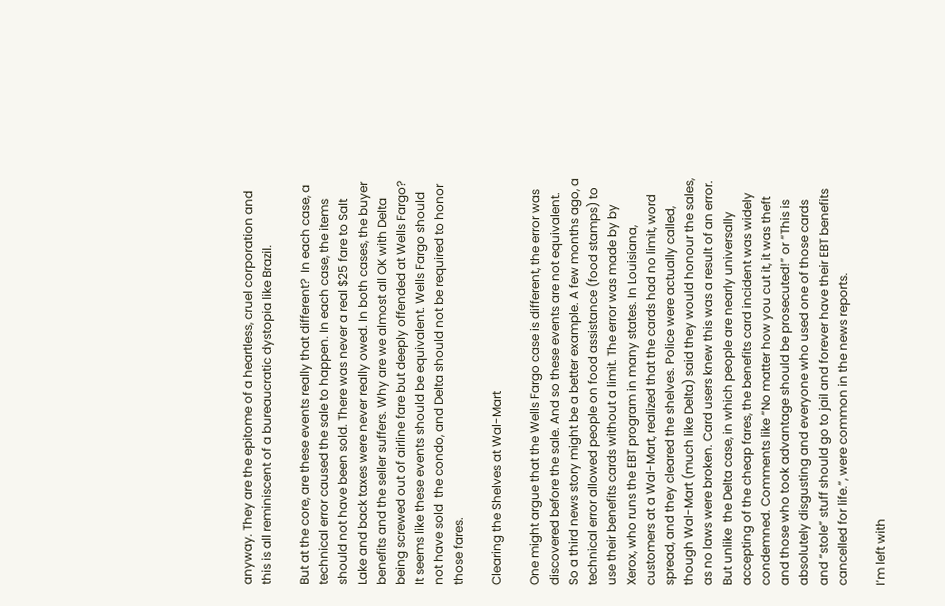anyway. They are the epitome of a heartless, cruel corporation and this is all reminiscent of a bureaucratic dystopia like Brazil.

But at the core, are these events really that different?  In each case, a technical error caused the sale to happen. In each case, the items should not have been sold. There was never a real $25 fare to Salt Lake and back taxes were never really owed. In both cases, the buyer benefits and the seller suffers. Why are we almost all OK with Delta being screwed out of airline fare but deeply offended at Wells Fargo? It seems like these events should be equivalent. Wells Fargo should not have sold  the condo, and Delta should not be required to honor those fares.

Clearing the Shelves at Wal-Mart

One might argue that the Wells Fargo case is different, the error was discovered before the sale. And so these events are not equivalent. So a third news story might be a better example. A few months ago, a technical error allowed people on food assistance (food stamps) to use their benefits cards without a limit. The error was made by by Xerox, who runs the EBT program in many states. In Louisiana, customers at a Wal-Mart, realized that the cards had no limit, word spread, and they cleared the shelves. Police were actually called, though Wal-Mart (much like Delta) said they would honour the sales, as no laws were broken. Card users knew this was a result of an error. But unlike  the Delta case, in which people are nearly universally accepting of the cheap fares, the benefits card incident was widely condemned. Comments like “No matter how you cut it, it was theft and those who took advantage should be prosecuted!” or “This is absolutely disgusting and everyone who used one of those cards and “stole” stuff should go to jail and forever have their EBT benefits cancelled for life.”, were common in the news reports.

I’m left with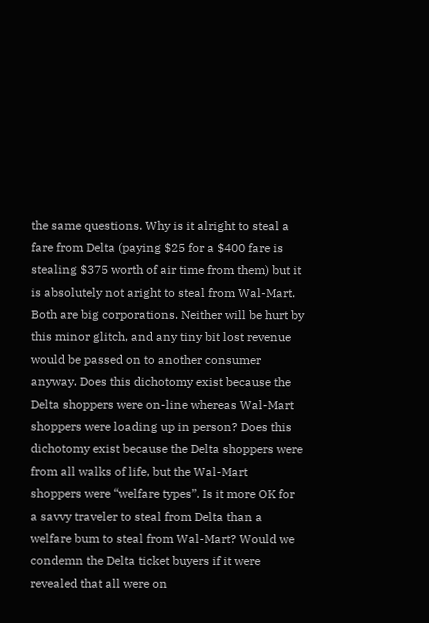the same questions. Why is it alright to steal a fare from Delta (paying $25 for a $400 fare is stealing $375 worth of air time from them) but it is absolutely not aright to steal from Wal-Mart. Both are big corporations. Neither will be hurt by this minor glitch, and any tiny bit lost revenue would be passed on to another consumer anyway. Does this dichotomy exist because the Delta shoppers were on-line whereas Wal-Mart shoppers were loading up in person? Does this dichotomy exist because the Delta shoppers were from all walks of life, but the Wal-Mart  shoppers were “welfare types”. Is it more OK for a savvy traveler to steal from Delta than a welfare bum to steal from Wal-Mart? Would we condemn the Delta ticket buyers if it were revealed that all were on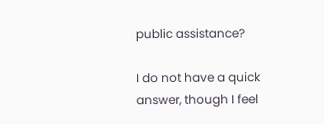public assistance?

I do not have a quick answer, though I feel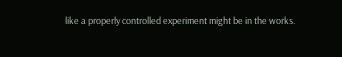like a properly controlled experiment might be in the works.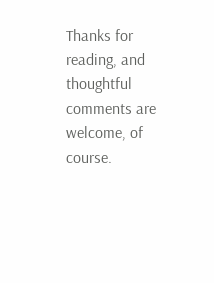Thanks for reading, and thoughtful comments are welcome, of course.